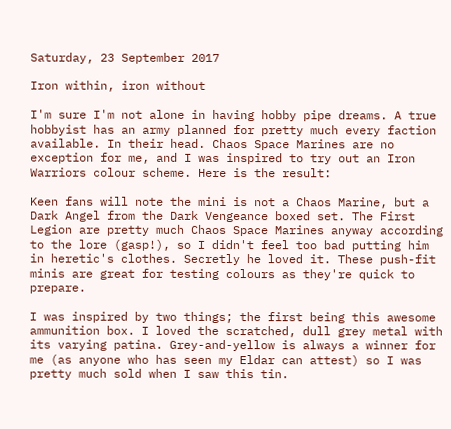Saturday, 23 September 2017

Iron within, iron without

I'm sure I'm not alone in having hobby pipe dreams. A true hobbyist has an army planned for pretty much every faction available. In their head. Chaos Space Marines are no exception for me, and I was inspired to try out an Iron Warriors colour scheme. Here is the result:

Keen fans will note the mini is not a Chaos Marine, but a Dark Angel from the Dark Vengeance boxed set. The First Legion are pretty much Chaos Space Marines anyway according to the lore (gasp!), so I didn't feel too bad putting him in heretic's clothes. Secretly he loved it. These push-fit minis are great for testing colours as they're quick to prepare.

I was inspired by two things; the first being this awesome ammunition box. I loved the scratched, dull grey metal with its varying patina. Grey-and-yellow is always a winner for me (as anyone who has seen my Eldar can attest) so I was pretty much sold when I saw this tin.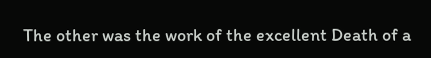The other was the work of the excellent Death of a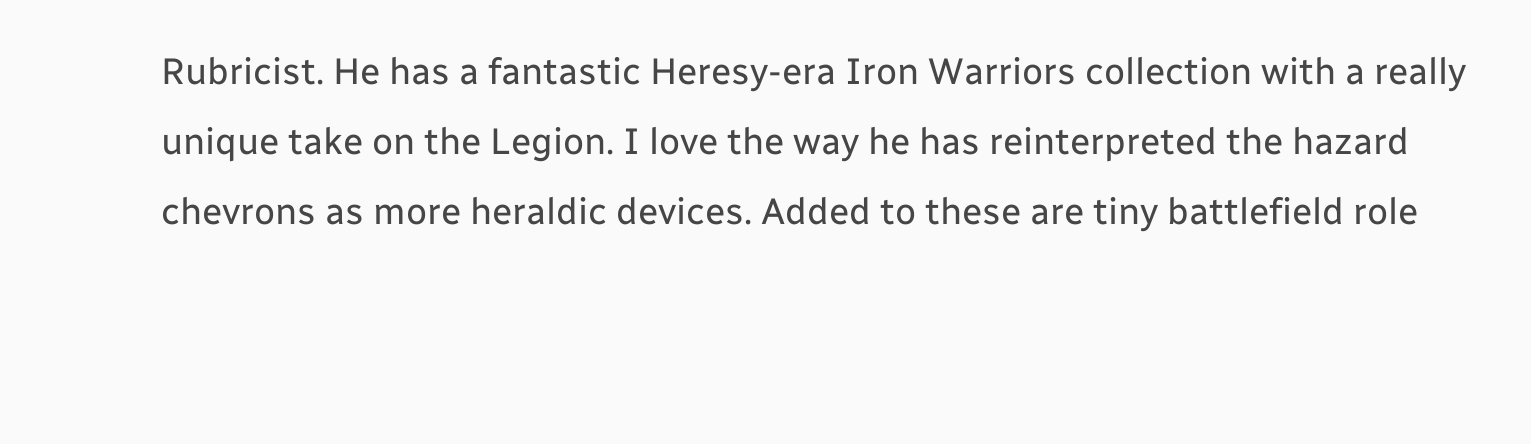Rubricist. He has a fantastic Heresy-era Iron Warriors collection with a really unique take on the Legion. I love the way he has reinterpreted the hazard chevrons as more heraldic devices. Added to these are tiny battlefield role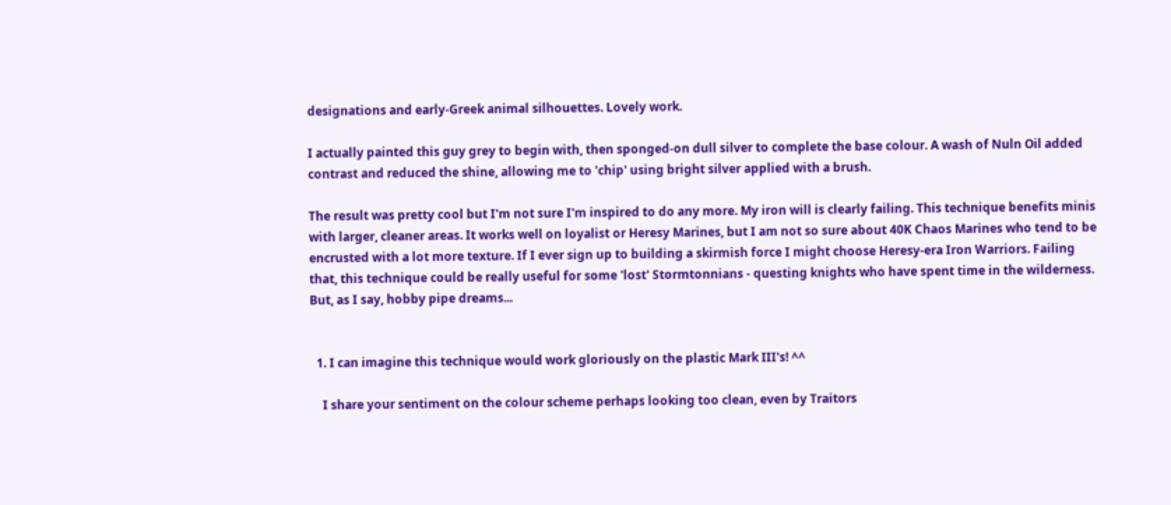designations and early-Greek animal silhouettes. Lovely work.

I actually painted this guy grey to begin with, then sponged-on dull silver to complete the base colour. A wash of Nuln Oil added contrast and reduced the shine, allowing me to 'chip' using bright silver applied with a brush.

The result was pretty cool but I'm not sure I'm inspired to do any more. My iron will is clearly failing. This technique benefits minis with larger, cleaner areas. It works well on loyalist or Heresy Marines, but I am not so sure about 40K Chaos Marines who tend to be encrusted with a lot more texture. If I ever sign up to building a skirmish force I might choose Heresy-era Iron Warriors. Failing that, this technique could be really useful for some 'lost' Stormtonnians - questing knights who have spent time in the wilderness. But, as I say, hobby pipe dreams...


  1. I can imagine this technique would work gloriously on the plastic Mark III's! ^^

    I share your sentiment on the colour scheme perhaps looking too clean, even by Traitors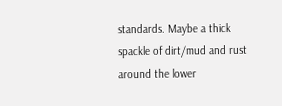standards. Maybe a thick spackle of dirt/mud and rust around the lower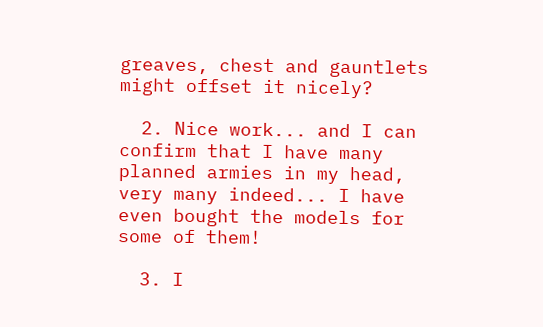greaves, chest and gauntlets might offset it nicely?

  2. Nice work... and I can confirm that I have many planned armies in my head, very many indeed... I have even bought the models for some of them!

  3. I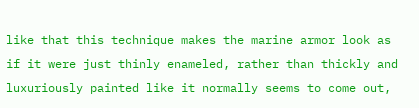like that this technique makes the marine armor look as if it were just thinly enameled, rather than thickly and luxuriously painted like it normally seems to come out,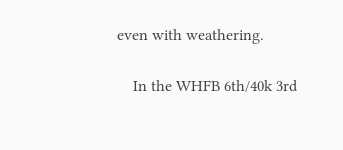even with weathering.

    In the WHFB 6th/40k 3rd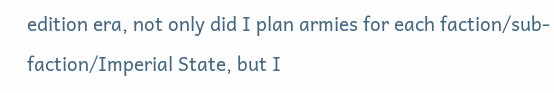edition era, not only did I plan armies for each faction/sub-faction/Imperial State, but I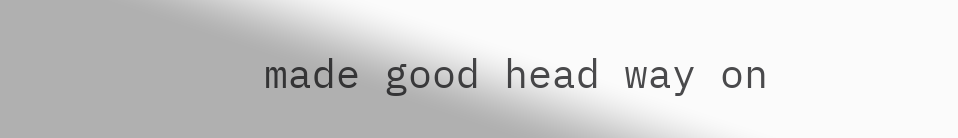made good head way on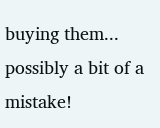buying them... possibly a bit of a mistake!